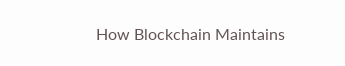How Blockchain Maintains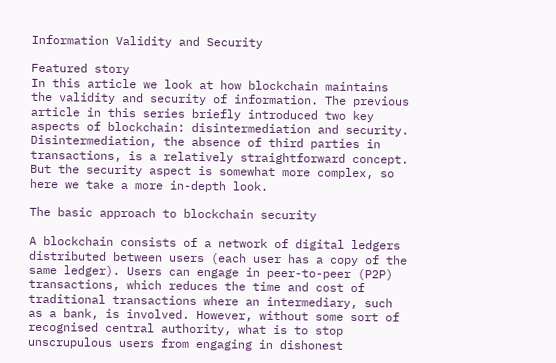Information Validity and Security

Featured story
In this article we look at how blockchain maintains the validity and security of information. The previous article in this series briefly introduced two key aspects of blockchain: disintermediation and security. Disintermediation, the absence of third parties in transactions, is a relatively straightforward concept. But the security aspect is somewhat more complex, so here we take a more in-depth look.

The basic approach to blockchain security

A blockchain consists of a network of digital ledgers distributed between users (each user has a copy of the same ledger). Users can engage in peer-to-peer (P2P) transactions, which reduces the time and cost of traditional transactions where an intermediary, such as a bank, is involved. However, without some sort of recognised central authority, what is to stop unscrupulous users from engaging in dishonest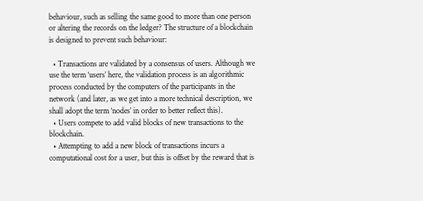behaviour, such as selling the same good to more than one person or altering the records on the ledger? The structure of a blockchain is designed to prevent such behaviour:

  • Transactions are validated by a consensus of users. Although we use the term ‘users’ here, the validation process is an algorithmic process conducted by the computers of the participants in the network (and later, as we get into a more technical description, we shall adopt the term ‘nodes’ in order to better reflect this).
  • Users compete to add valid blocks of new transactions to the blockchain.
  • Attempting to add a new block of transactions incurs a computational cost for a user, but this is offset by the reward that is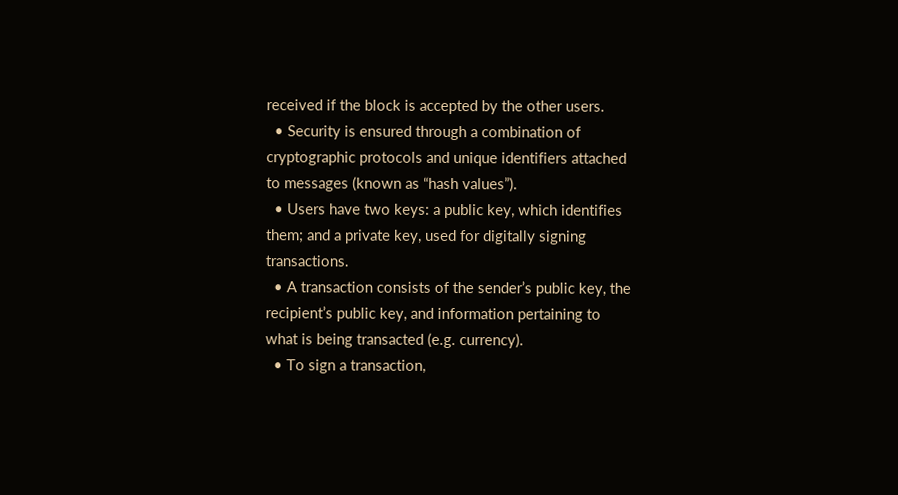received if the block is accepted by the other users.
  • Security is ensured through a combination of cryptographic protocols and unique identifiers attached to messages (known as “hash values”).
  • Users have two keys: a public key, which identifies them; and a private key, used for digitally signing transactions.
  • A transaction consists of the sender’s public key, the recipient’s public key, and information pertaining to what is being transacted (e.g. currency).
  • To sign a transaction,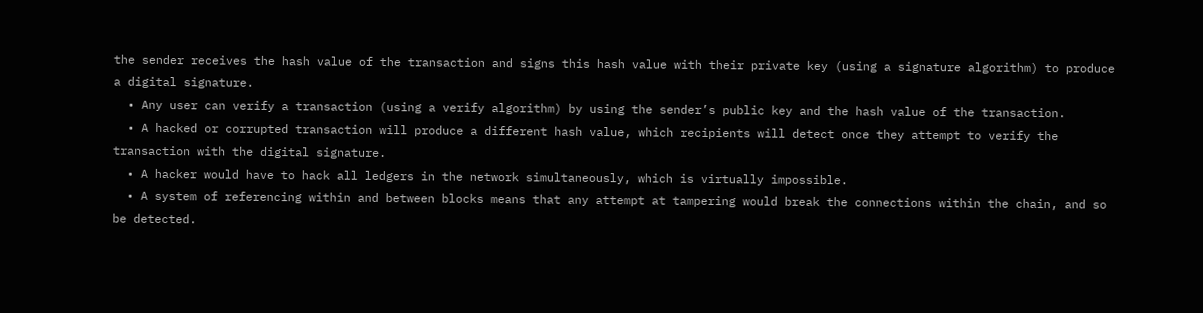the sender receives the hash value of the transaction and signs this hash value with their private key (using a signature algorithm) to produce a digital signature.
  • Any user can verify a transaction (using a verify algorithm) by using the sender’s public key and the hash value of the transaction.
  • A hacked or corrupted transaction will produce a different hash value, which recipients will detect once they attempt to verify the transaction with the digital signature.
  • A hacker would have to hack all ledgers in the network simultaneously, which is virtually impossible.
  • A system of referencing within and between blocks means that any attempt at tampering would break the connections within the chain, and so be detected.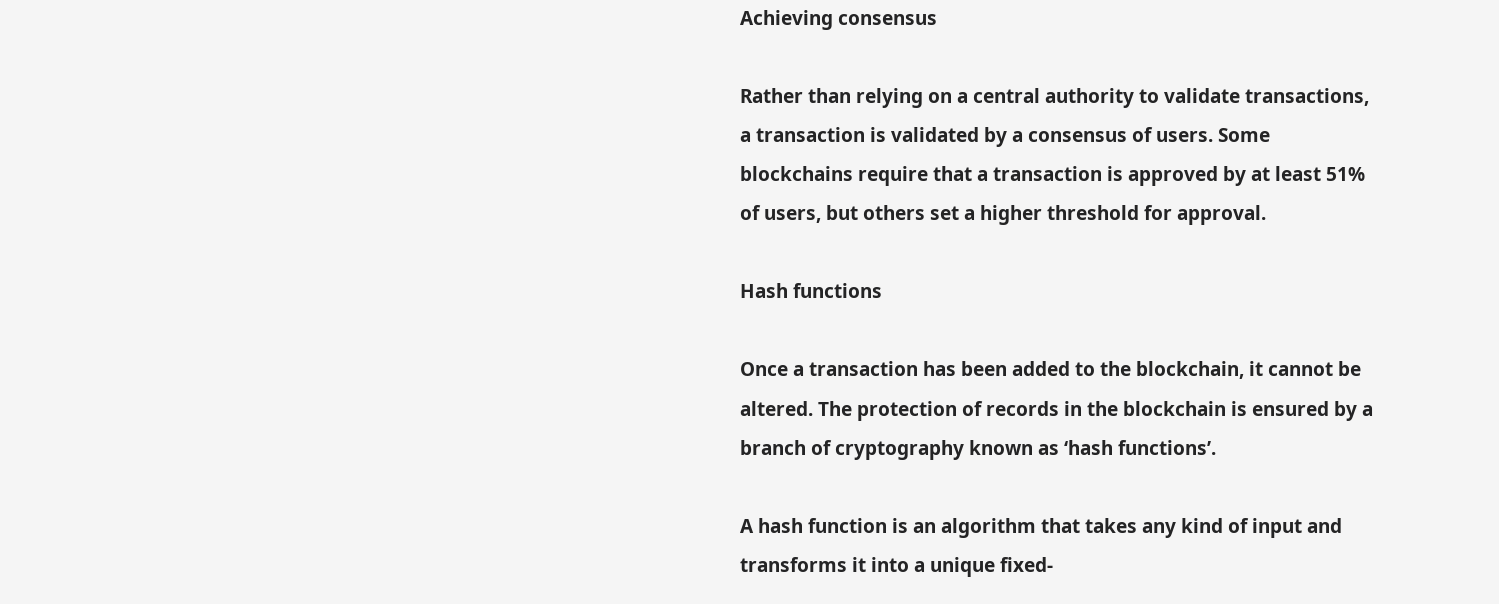Achieving consensus

Rather than relying on a central authority to validate transactions, a transaction is validated by a consensus of users. Some blockchains require that a transaction is approved by at least 51% of users, but others set a higher threshold for approval.

Hash functions

Once a transaction has been added to the blockchain, it cannot be altered. The protection of records in the blockchain is ensured by a branch of cryptography known as ‘hash functions’.

A hash function is an algorithm that takes any kind of input and transforms it into a unique fixed-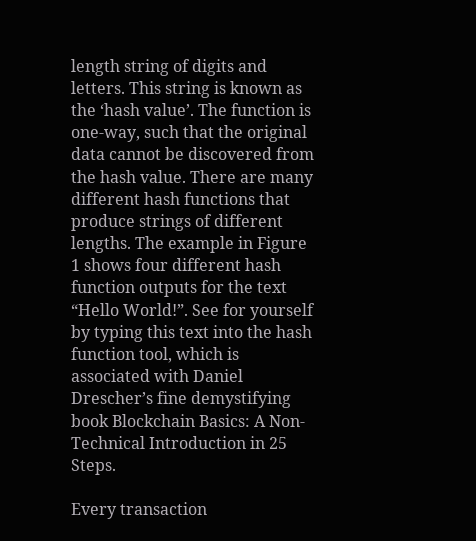length string of digits and letters. This string is known as the ‘hash value’. The function is one-way, such that the original data cannot be discovered from the hash value. There are many different hash functions that produce strings of different lengths. The example in Figure 1 shows four different hash function outputs for the text “Hello World!”. See for yourself by typing this text into the hash function tool, which is associated with Daniel Drescher’s fine demystifying book Blockchain Basics: A Non-Technical Introduction in 25 Steps.

Every transaction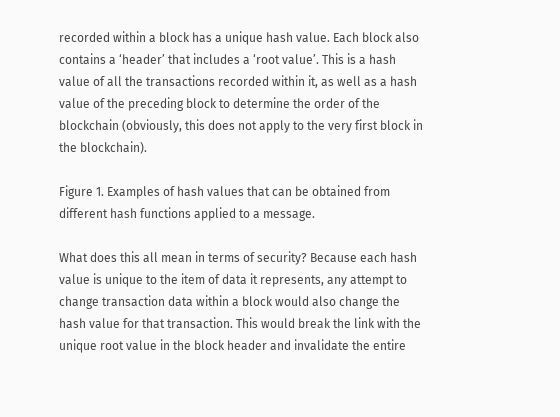recorded within a block has a unique hash value. Each block also contains a ‘header’ that includes a ‘root value’. This is a hash value of all the transactions recorded within it, as well as a hash value of the preceding block to determine the order of the blockchain (obviously, this does not apply to the very first block in the blockchain).

Figure 1. Examples of hash values that can be obtained from different hash functions applied to a message.

What does this all mean in terms of security? Because each hash value is unique to the item of data it represents, any attempt to change transaction data within a block would also change the hash value for that transaction. This would break the link with the unique root value in the block header and invalidate the entire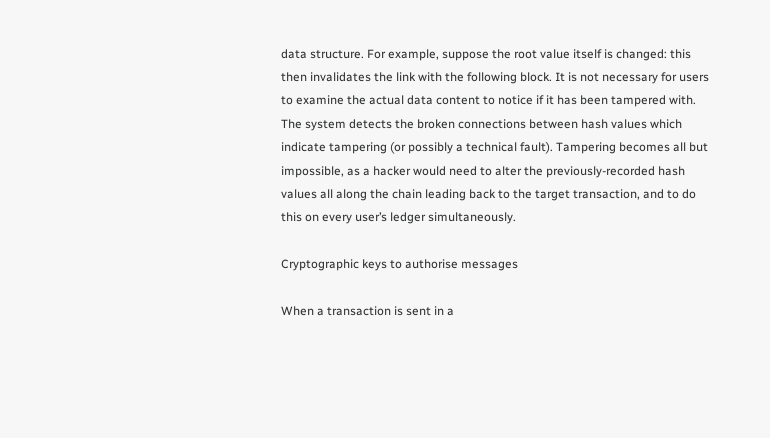data structure. For example, suppose the root value itself is changed: this then invalidates the link with the following block. It is not necessary for users to examine the actual data content to notice if it has been tampered with. The system detects the broken connections between hash values which indicate tampering (or possibly a technical fault). Tampering becomes all but impossible, as a hacker would need to alter the previously-recorded hash values all along the chain leading back to the target transaction, and to do this on every user’s ledger simultaneously.

Cryptographic keys to authorise messages

When a transaction is sent in a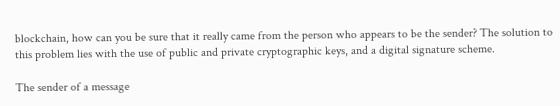blockchain, how can you be sure that it really came from the person who appears to be the sender? The solution to this problem lies with the use of public and private cryptographic keys, and a digital signature scheme.

The sender of a message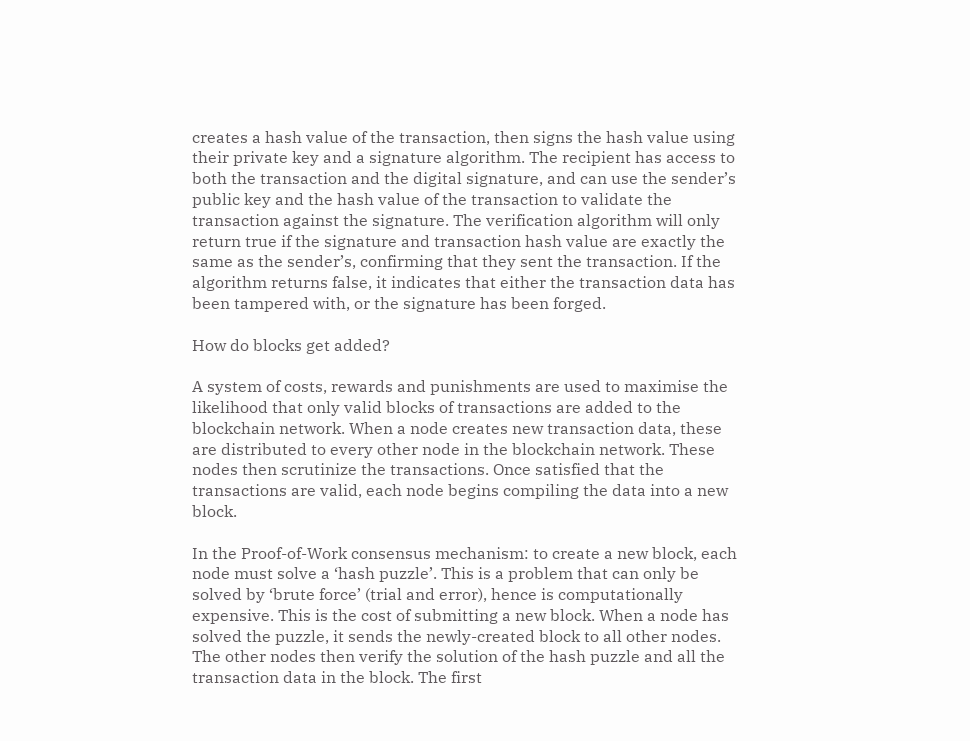creates a hash value of the transaction, then signs the hash value using their private key and a signature algorithm. The recipient has access to both the transaction and the digital signature, and can use the sender’s public key and the hash value of the transaction to validate the transaction against the signature. The verification algorithm will only return true if the signature and transaction hash value are exactly the same as the sender’s, confirming that they sent the transaction. If the algorithm returns false, it indicates that either the transaction data has been tampered with, or the signature has been forged.

How do blocks get added?

A system of costs, rewards and punishments are used to maximise the likelihood that only valid blocks of transactions are added to the blockchain network. When a node creates new transaction data, these are distributed to every other node in the blockchain network. These nodes then scrutinize the transactions. Once satisfied that the transactions are valid, each node begins compiling the data into a new block.

In the Proof-of-Work consensus mechanism: to create a new block, each node must solve a ‘hash puzzle’. This is a problem that can only be solved by ‘brute force’ (trial and error), hence is computationally expensive. This is the cost of submitting a new block. When a node has solved the puzzle, it sends the newly-created block to all other nodes. The other nodes then verify the solution of the hash puzzle and all the transaction data in the block. The first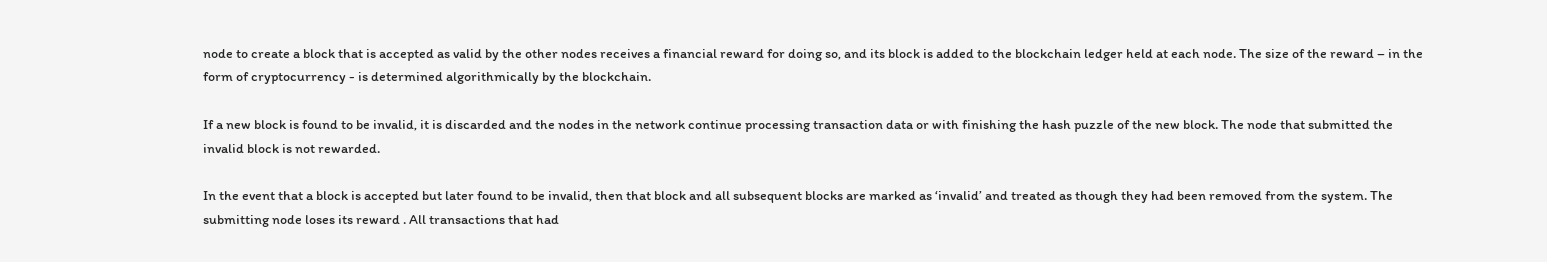node to create a block that is accepted as valid by the other nodes receives a financial reward for doing so, and its block is added to the blockchain ledger held at each node. The size of the reward – in the form of cryptocurrency - is determined algorithmically by the blockchain.

If a new block is found to be invalid, it is discarded and the nodes in the network continue processing transaction data or with finishing the hash puzzle of the new block. The node that submitted the invalid block is not rewarded.

In the event that a block is accepted but later found to be invalid, then that block and all subsequent blocks are marked as ‘invalid’ and treated as though they had been removed from the system. The submitting node loses its reward . All transactions that had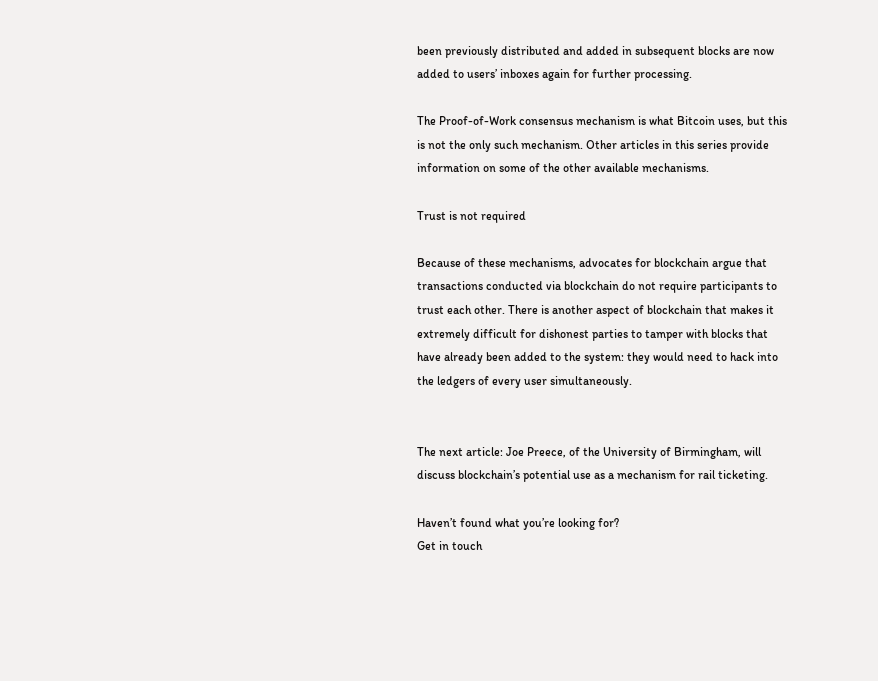been previously distributed and added in subsequent blocks are now added to users’ inboxes again for further processing.

The Proof-of-Work consensus mechanism is what Bitcoin uses, but this is not the only such mechanism. Other articles in this series provide information on some of the other available mechanisms.

Trust is not required

Because of these mechanisms, advocates for blockchain argue that transactions conducted via blockchain do not require participants to trust each other. There is another aspect of blockchain that makes it extremely difficult for dishonest parties to tamper with blocks that have already been added to the system: they would need to hack into the ledgers of every user simultaneously.


The next article: Joe Preece, of the University of Birmingham, will discuss blockchain’s potential use as a mechanism for rail ticketing.

Haven’t found what you’re looking for?
Get in touch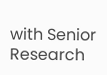with Senior Research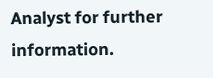Analyst for further information.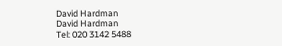David Hardman
David Hardman
Tel: 020 3142 5488